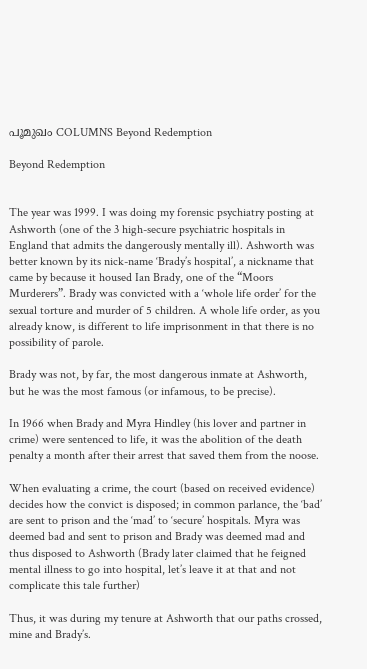പൂമുഖം COLUMNS Beyond Redemption

Beyond Redemption


The year was 1999. I was doing my forensic psychiatry posting at Ashworth (one of the 3 high-secure psychiatric hospitals in England that admits the dangerously mentally ill). Ashworth was better known by its nick-name ‘Brady’s hospital’, a nickname that came by because it housed Ian Brady, one of the “Moors Murderers”. Brady was convicted with a ‘whole life order’ for the sexual torture and murder of 5 children. A whole life order, as you already know, is different to life imprisonment in that there is no possibility of parole.

Brady was not, by far, the most dangerous inmate at Ashworth, but he was the most famous (or infamous, to be precise).

In 1966 when Brady and Myra Hindley (his lover and partner in crime) were sentenced to life, it was the abolition of the death penalty a month after their arrest that saved them from the noose.

When evaluating a crime, the court (based on received evidence) decides how the convict is disposed; in common parlance, the ‘bad’ are sent to prison and the ‘mad’ to ‘secure’ hospitals. Myra was deemed bad and sent to prison and Brady was deemed mad and thus disposed to Ashworth (Brady later claimed that he feigned mental illness to go into hospital, let’s leave it at that and not complicate this tale further)

Thus, it was during my tenure at Ashworth that our paths crossed, mine and Brady’s.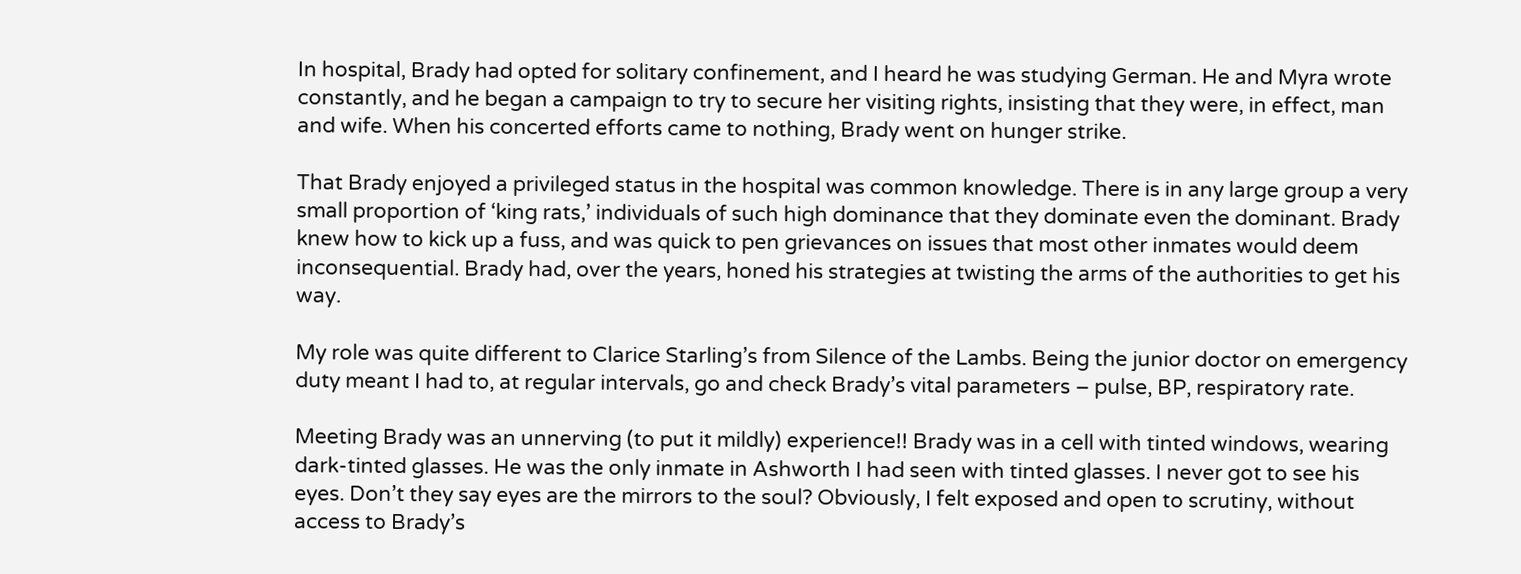In hospital, Brady had opted for solitary confinement, and I heard he was studying German. He and Myra wrote constantly, and he began a campaign to try to secure her visiting rights, insisting that they were, in effect, man and wife. When his concerted efforts came to nothing, Brady went on hunger strike.

That Brady enjoyed a privileged status in the hospital was common knowledge. There is in any large group a very small proportion of ‘king rats,’ individuals of such high dominance that they dominate even the dominant. Brady knew how to kick up a fuss, and was quick to pen grievances on issues that most other inmates would deem inconsequential. Brady had, over the years, honed his strategies at twisting the arms of the authorities to get his way.

My role was quite different to Clarice Starling’s from Silence of the Lambs. Being the junior doctor on emergency duty meant I had to, at regular intervals, go and check Brady’s vital parameters – pulse, BP, respiratory rate.

Meeting Brady was an unnerving (to put it mildly) experience!! Brady was in a cell with tinted windows, wearing dark-tinted glasses. He was the only inmate in Ashworth I had seen with tinted glasses. I never got to see his eyes. Don’t they say eyes are the mirrors to the soul? Obviously, I felt exposed and open to scrutiny, without access to Brady’s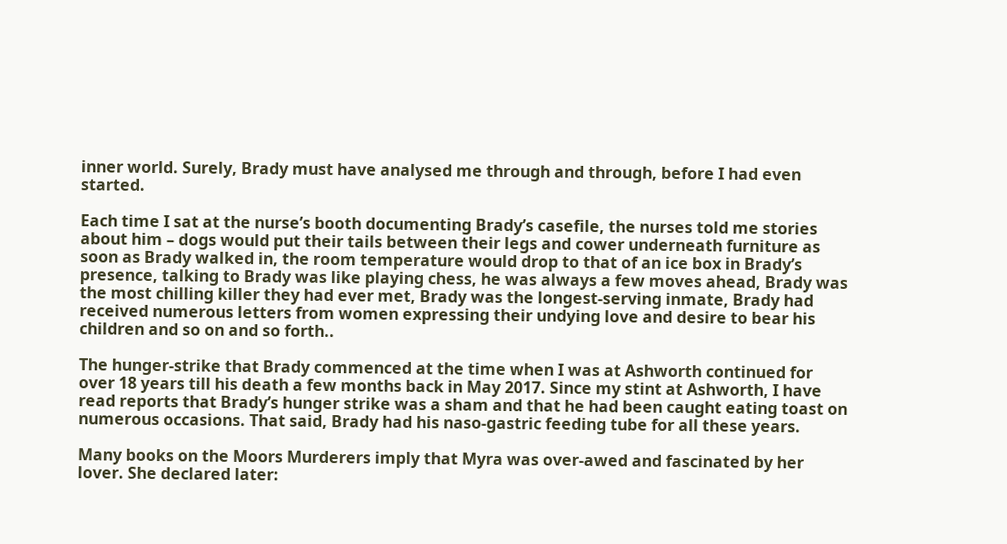inner world. Surely, Brady must have analysed me through and through, before I had even started.

Each time I sat at the nurse’s booth documenting Brady’s casefile, the nurses told me stories about him – dogs would put their tails between their legs and cower underneath furniture as soon as Brady walked in, the room temperature would drop to that of an ice box in Brady’s presence, talking to Brady was like playing chess, he was always a few moves ahead, Brady was the most chilling killer they had ever met, Brady was the longest-serving inmate, Brady had received numerous letters from women expressing their undying love and desire to bear his children and so on and so forth..

The hunger-strike that Brady commenced at the time when I was at Ashworth continued for over 18 years till his death a few months back in May 2017. Since my stint at Ashworth, I have read reports that Brady’s hunger strike was a sham and that he had been caught eating toast on numerous occasions. That said, Brady had his naso-gastric feeding tube for all these years.

Many books on the Moors Murderers imply that Myra was over-awed and fascinated by her lover. She declared later: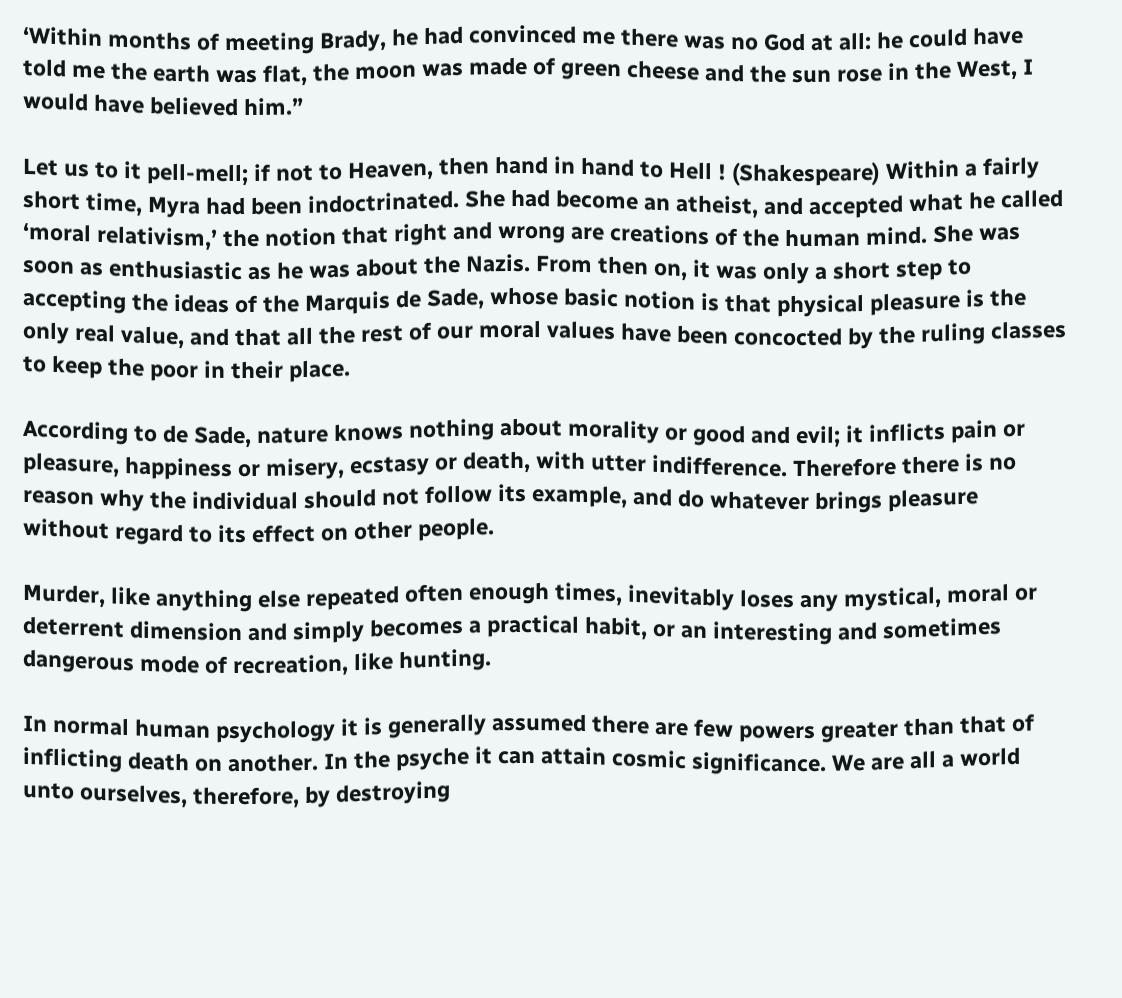‘Within months of meeting Brady, he had convinced me there was no God at all: he could have told me the earth was flat, the moon was made of green cheese and the sun rose in the West, I would have believed him.”

Let us to it pell-mell; if not to Heaven, then hand in hand to Hell ! (Shakespeare) Within a fairly short time, Myra had been indoctrinated. She had become an atheist, and accepted what he called ‘moral relativism,’ the notion that right and wrong are creations of the human mind. She was soon as enthusiastic as he was about the Nazis. From then on, it was only a short step to accepting the ideas of the Marquis de Sade, whose basic notion is that physical pleasure is the only real value, and that all the rest of our moral values have been concocted by the ruling classes to keep the poor in their place.

According to de Sade, nature knows nothing about morality or good and evil; it inflicts pain or pleasure, happiness or misery, ecstasy or death, with utter indifference. Therefore there is no reason why the individual should not follow its example, and do whatever brings pleasure without regard to its effect on other people.

Murder, like anything else repeated often enough times, inevitably loses any mystical, moral or deterrent dimension and simply becomes a practical habit, or an interesting and sometimes dangerous mode of recreation, like hunting.

In normal human psychology it is generally assumed there are few powers greater than that of inflicting death on another. In the psyche it can attain cosmic significance. We are all a world unto ourselves, therefore, by destroying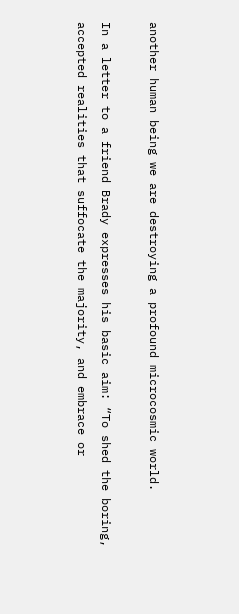another human being we are destroying a profound microcosmic world.

In a letter to a friend Brady expresses his basic aim: “To shed the boring, accepted realities that suffocate the majority, and embrace or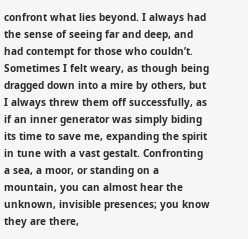confront what lies beyond. I always had the sense of seeing far and deep, and had contempt for those who couldn’t. Sometimes I felt weary, as though being dragged down into a mire by others, but I always threw them off successfully, as if an inner generator was simply biding its time to save me, expanding the spirit in tune with a vast gestalt. Confronting a sea, a moor, or standing on a mountain, you can almost hear the unknown, invisible presences; you know they are there,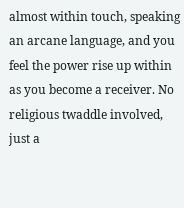almost within touch, speaking an arcane language, and you feel the power rise up within as you become a receiver. No religious twaddle involved, just a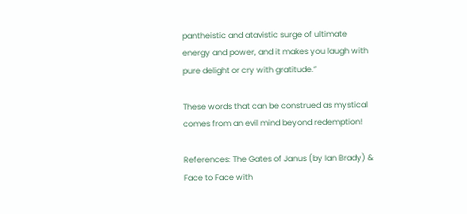pantheistic and atavistic surge of ultimate energy and power, and it makes you laugh with pure delight or cry with gratitude.”

These words that can be construed as mystical comes from an evil mind beyond redemption!

References: The Gates of Janus (by Ian Brady) & Face to Face with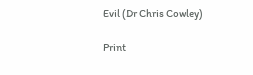Evil (Dr Chris Cowley)

Print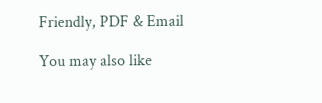Friendly, PDF & Email

You may also like